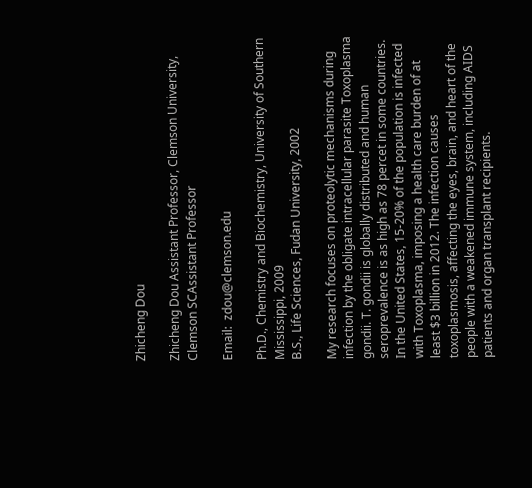Zhicheng Dou

Zhicheng Dou Assistant Professor, Clemson University, Clemson SCAssistant Professor

Email:  zdou@clemson.edu

Ph.D., Chemistry and Biochemistry, University of Southern Mississippi, 2009
B.S., Life Sciences, Fudan University, 2002

My research focuses on proteolytic mechanisms during infection by the obligate intracellular parasite Toxoplasma gondii. T. gondii is globally distributed and human seroprevalence is as high as 78 percet in some countries. In the United States, 15-20% of the population is infected with Toxoplasma, imposing a health care burden of at least $3 billion in 2012. The infection causes toxoplasmosis, affecting the eyes, brain, and heart of the people with a weakened immune system, including AIDS patients and organ transplant recipients.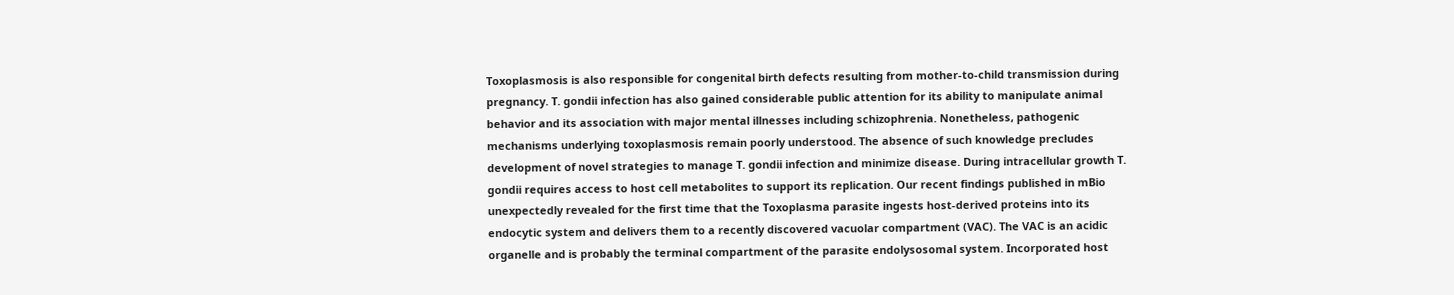Toxoplasmosis is also responsible for congenital birth defects resulting from mother-to-child transmission during pregnancy. T. gondii infection has also gained considerable public attention for its ability to manipulate animal behavior and its association with major mental illnesses including schizophrenia. Nonetheless, pathogenic mechanisms underlying toxoplasmosis remain poorly understood. The absence of such knowledge precludes development of novel strategies to manage T. gondii infection and minimize disease. During intracellular growth T. gondii requires access to host cell metabolites to support its replication. Our recent findings published in mBio unexpectedly revealed for the first time that the Toxoplasma parasite ingests host-derived proteins into its endocytic system and delivers them to a recently discovered vacuolar compartment (VAC). The VAC is an acidic organelle and is probably the terminal compartment of the parasite endolysosomal system. Incorporated host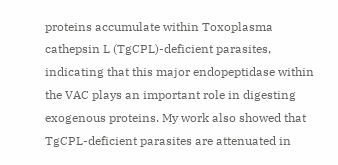proteins accumulate within Toxoplasma cathepsin L (TgCPL)-deficient parasites, indicating that this major endopeptidase within the VAC plays an important role in digesting exogenous proteins. My work also showed that TgCPL-deficient parasites are attenuated in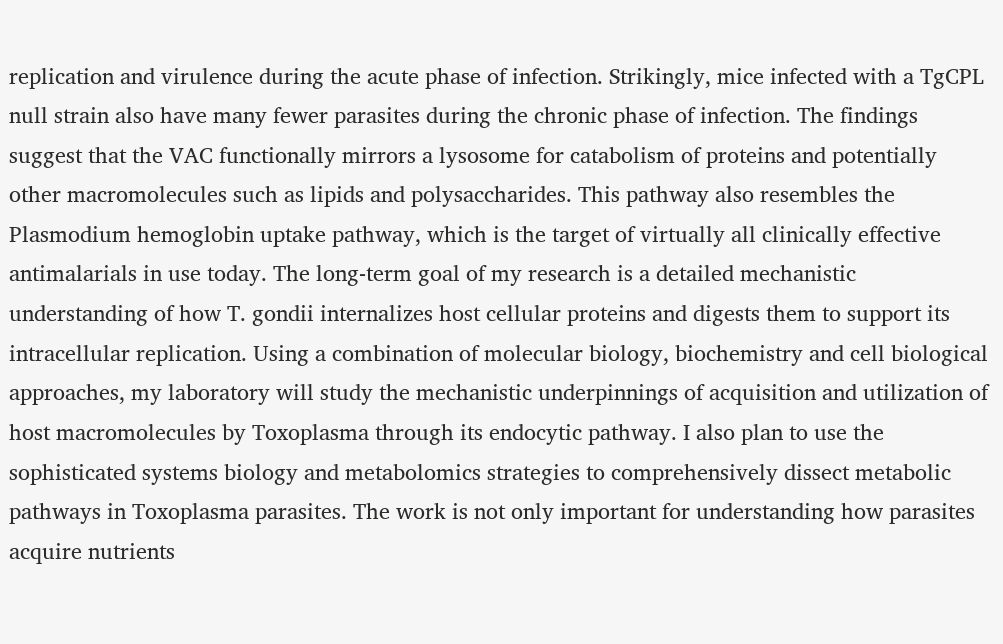replication and virulence during the acute phase of infection. Strikingly, mice infected with a TgCPL null strain also have many fewer parasites during the chronic phase of infection. The findings suggest that the VAC functionally mirrors a lysosome for catabolism of proteins and potentially other macromolecules such as lipids and polysaccharides. This pathway also resembles the Plasmodium hemoglobin uptake pathway, which is the target of virtually all clinically effective antimalarials in use today. The long-term goal of my research is a detailed mechanistic understanding of how T. gondii internalizes host cellular proteins and digests them to support its intracellular replication. Using a combination of molecular biology, biochemistry and cell biological approaches, my laboratory will study the mechanistic underpinnings of acquisition and utilization of host macromolecules by Toxoplasma through its endocytic pathway. I also plan to use the sophisticated systems biology and metabolomics strategies to comprehensively dissect metabolic pathways in Toxoplasma parasites. The work is not only important for understanding how parasites acquire nutrients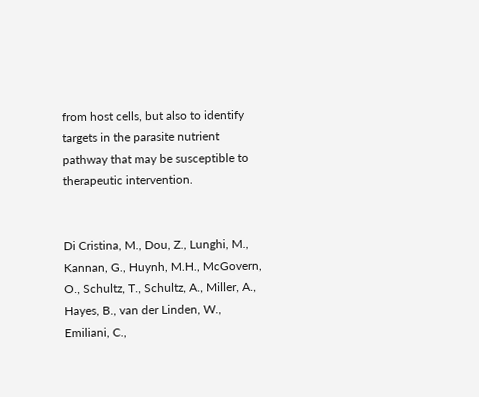from host cells, but also to identify targets in the parasite nutrient pathway that may be susceptible to therapeutic intervention.


Di Cristina, M., Dou, Z., Lunghi, M., Kannan, G., Huynh, M.H., McGovern, O., Schultz, T., Schultz, A., Miller, A., Hayes, B., van der Linden, W., Emiliani, C.,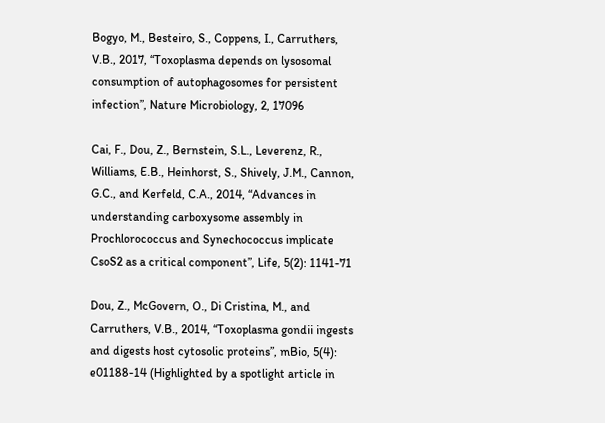Bogyo, M., Besteiro, S., Coppens, I., Carruthers, V.B., 2017, “Toxoplasma depends on lysosomal consumption of autophagosomes for persistent infection”, Nature Microbiology, 2, 17096

Cai, F., Dou, Z., Bernstein, S.L., Leverenz, R., Williams, E.B., Heinhorst, S., Shively, J.M., Cannon, G.C., and Kerfeld, C.A., 2014, “Advances in understanding carboxysome assembly in Prochlorococcus and Synechococcus implicate CsoS2 as a critical component”, Life, 5(2): 1141-71

Dou, Z., McGovern, O., Di Cristina, M., and Carruthers, V.B., 2014, “Toxoplasma gondii ingests and digests host cytosolic proteins”, mBio, 5(4): e01188-14 (Highlighted by a spotlight article in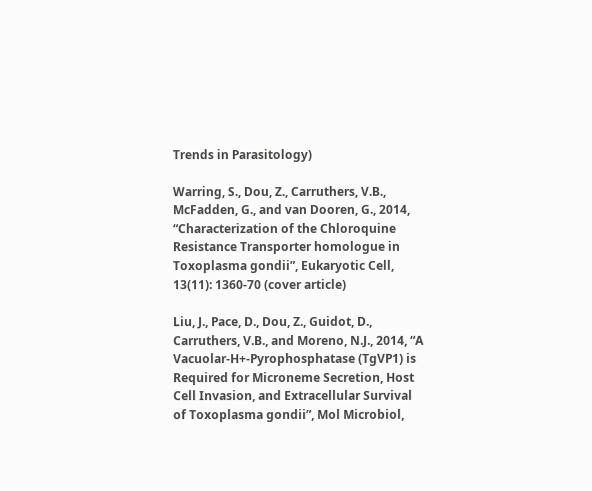Trends in Parasitology)

Warring, S., Dou, Z., Carruthers, V.B., McFadden, G., and van Dooren, G., 2014, “Characterization of the Chloroquine Resistance Transporter homologue in Toxoplasma gondii”, Eukaryotic Cell, 13(11): 1360-70 (cover article)

Liu, J., Pace, D., Dou, Z., Guidot, D., Carruthers, V.B., and Moreno, N.J., 2014, “A Vacuolar-H+-Pyrophosphatase (TgVP1) is Required for Microneme Secretion, Host Cell Invasion, and Extracellular Survival of Toxoplasma gondii”, Mol Microbiol,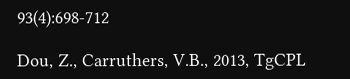93(4):698-712

Dou, Z., Carruthers, V.B., 2013, TgCPL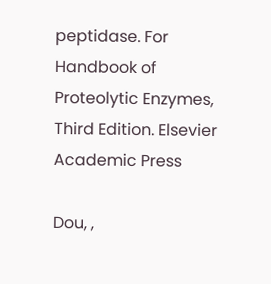peptidase. For Handbook of Proteolytic Enzymes, Third Edition. Elsevier Academic Press

Dou, ,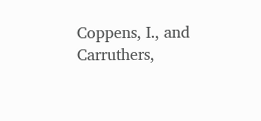Coppens, I., and Carruthers,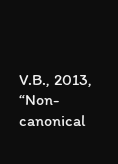V.B., 2013, “Non-canonical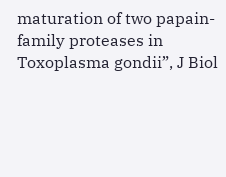maturation of two papain-family proteases in Toxoplasma gondii”, J Biol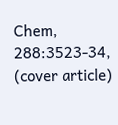Chem, 288:3523-34, (cover article)